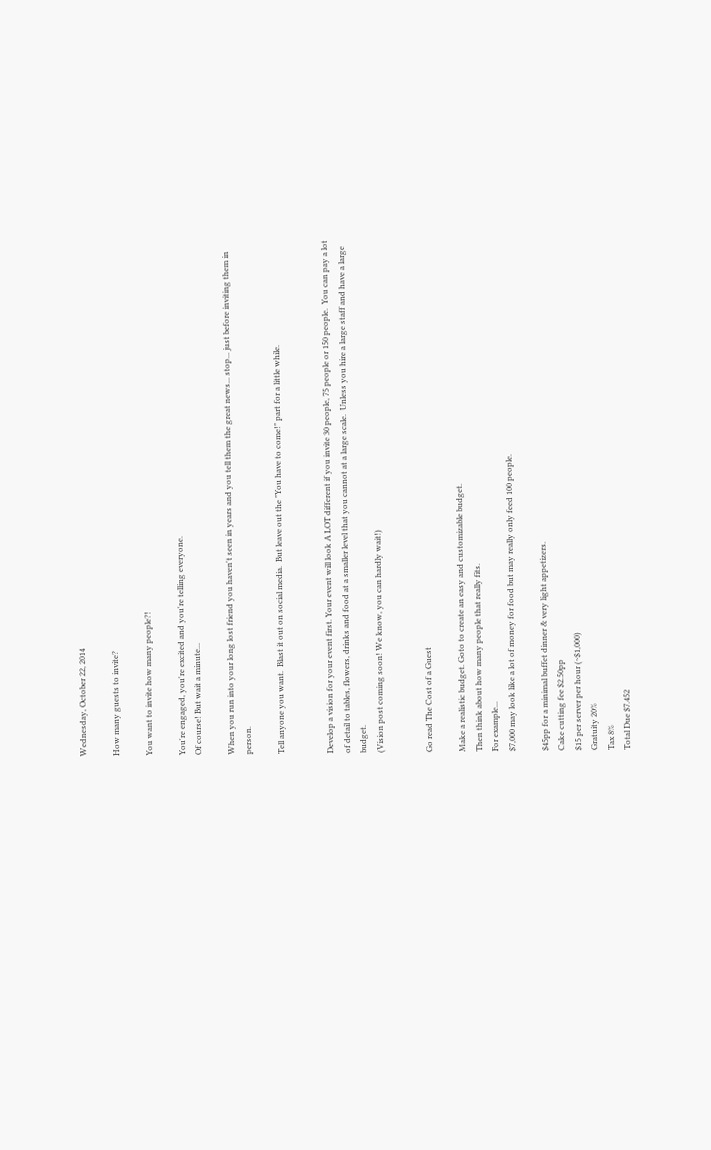Wednesday, October 22, 2014

How many guests to invite?

You want to invite how many people?!

You're engaged, you're excited and you're telling everyone.
Of course! But wait a minute...

When you run into your long lost friend you haven't seen in years and you tell them the great news... stop... just before inviting them in person.

Tell anyone you want.  Blast it out on social media.  But leave out the "You have to come!" part for a little while.


Develop a vision for your event first. Your event will look A LOT different if you invite 30 people, 75 people or 150 people.  You can pay a lot of detail to tables, flowers, drinks and food at a smaller level that you cannot at a large scale.  Unless you hire a large staff and have a large budget.
(Vision post coming soon! We know, you can hardly wait!)


Go read The Cost of a Guest

Make a realistic budget. Goto to create an easy and customizable budget.
Then think about how many people that really fits.
For example...
$7,000 may look like a lot of money for food but may really only feed 100 people.

$45pp for a minimal buffet dinner & very light appetizers.
Cake cutting fee $2.50pp
$15 per server per hour (~$1,000)
Gratuity 20%
Tax 8%
Total Due $7.452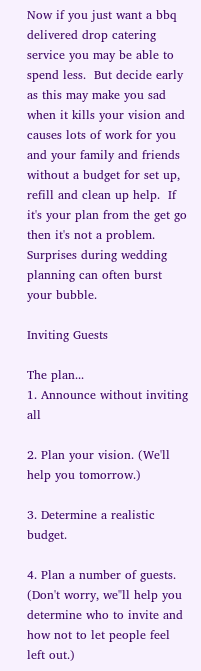Now if you just want a bbq delivered drop catering service you may be able to spend less.  But decide early as this may make you sad when it kills your vision and causes lots of work for you and your family and friends without a budget for set up, refill and clean up help.  If it's your plan from the get go then it's not a problem. Surprises during wedding planning can often burst your bubble.

Inviting Guests

The plan...
1. Announce without inviting all

2. Plan your vision. (We'll help you tomorrow.)

3. Determine a realistic budget.

4. Plan a number of guests.
(Don't worry, we"ll help you determine who to invite and how not to let people feel left out.)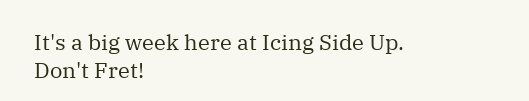It's a big week here at Icing Side Up.
Don't Fret!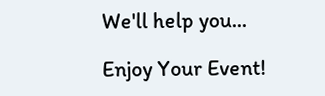We'll help you...

Enjoy Your Event!